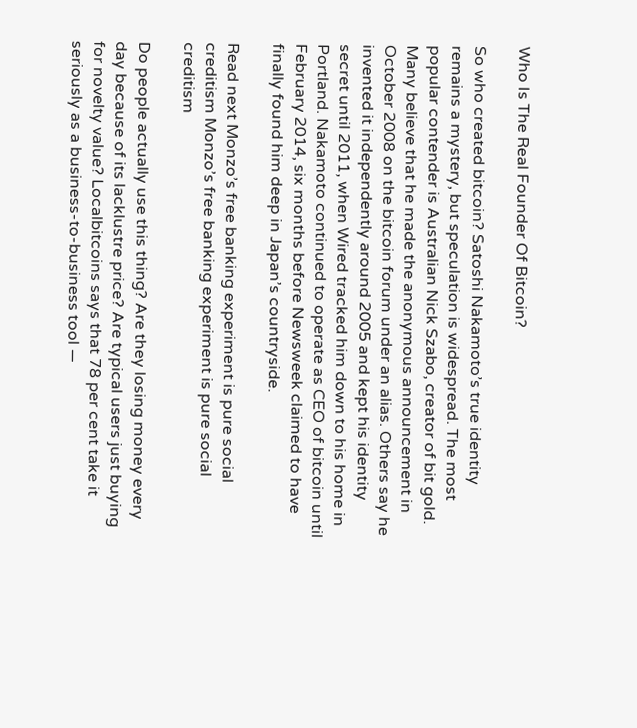Who Is The Real Founder Of Bitcoin?

So who created bitcoin? Satoshi Nakamoto’s true identity remains a mystery, but speculation is widespread. The most popular contender is Australian Nick Szabo, creator of bit gold. Many believe that he made the anonymous announcement in October 2008 on the bitcoin forum under an alias. Others say he invented it independently around 2005 and kept his identity secret until 2011, when Wired tracked him down to his home in Portland. Nakamoto continued to operate as CEO of bitcoin until February 2014, six months before Newsweek claimed to have finally found him deep in Japan’s countryside.

Read next Monzo’s free banking experiment is pure social creditism Monzo’s free banking experiment is pure social creditism

Do people actually use this thing? Are they losing money every day because of its lacklustre price? Are typical users just buying for novelty value? Localbitcoins says that 78 per cent take it seriously as a business-to-business tool —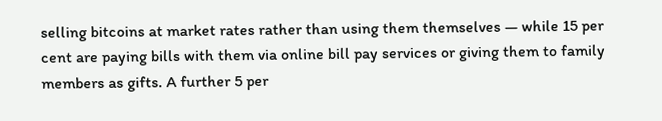selling bitcoins at market rates rather than using them themselves — while 15 per cent are paying bills with them via online bill pay services or giving them to family members as gifts. A further 5 per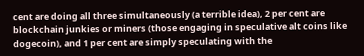cent are doing all three simultaneously (a terrible idea), 2 per cent are blockchain junkies or miners (those engaging in speculative alt coins like dogecoin), and 1 per cent are simply speculating with the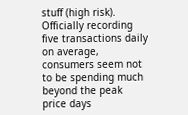stuff (high risk). Officially recording five transactions daily on average, consumers seem not to be spending much beyond the peak price days